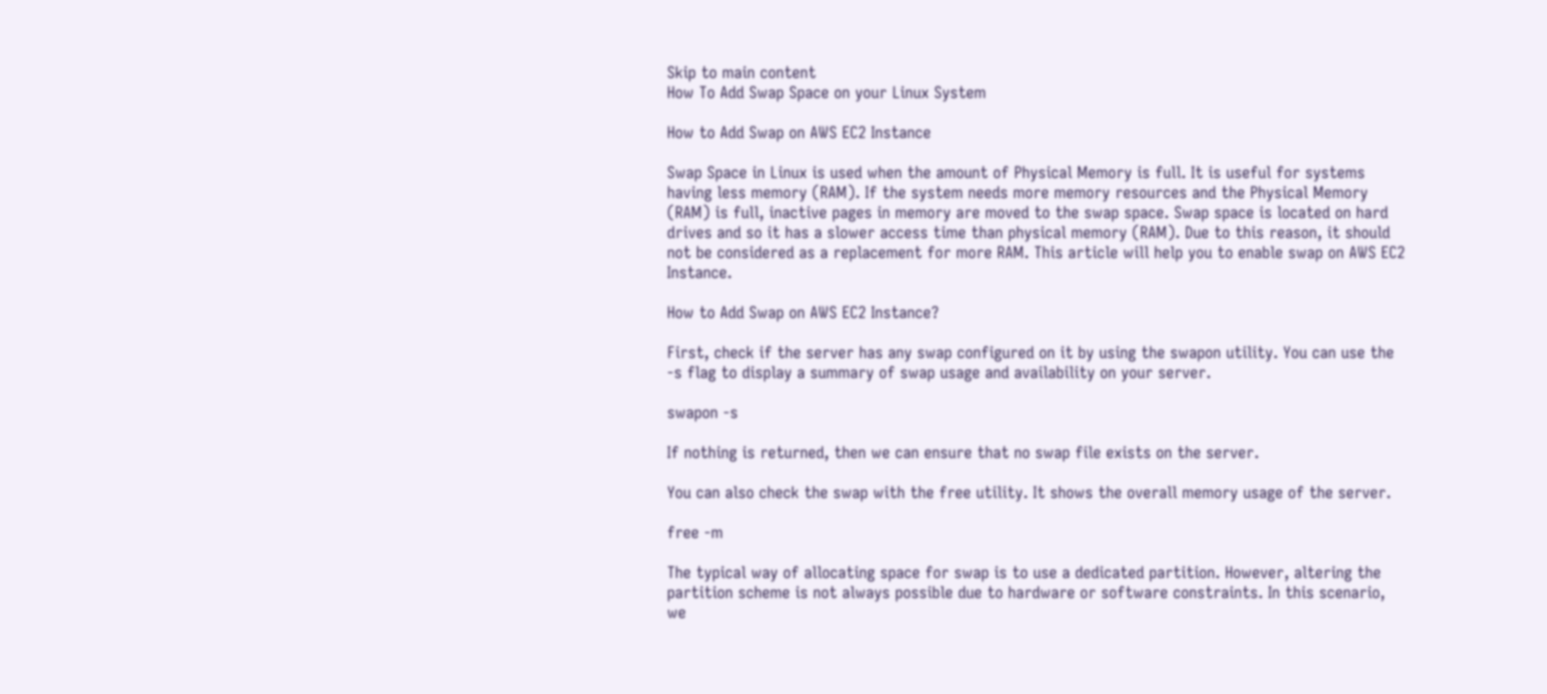Skip to main content
How To Add Swap Space on your Linux System

How to Add Swap on AWS EC2 Instance

Swap Space in Linux is used when the amount of Physical Memory is full. It is useful for systems having less memory (RAM). If the system needs more memory resources and the Physical Memory (RAM) is full, inactive pages in memory are moved to the swap space. Swap space is located on hard drives and so it has a slower access time than physical memory (RAM). Due to this reason, it should not be considered as a replacement for more RAM. This article will help you to enable swap on AWS EC2 Instance.

How to Add Swap on AWS EC2 Instance?

First, check if the server has any swap configured on it by using the swapon utility. You can use the -s flag to display a summary of swap usage and availability on your server.

swapon -s

If nothing is returned, then we can ensure that no swap file exists on the server.

You can also check the swap with the free utility. It shows the overall memory usage of the server.

free -m

The typical way of allocating space for swap is to use a dedicated partition. However, altering the partition scheme is not always possible due to hardware or software constraints. In this scenario, we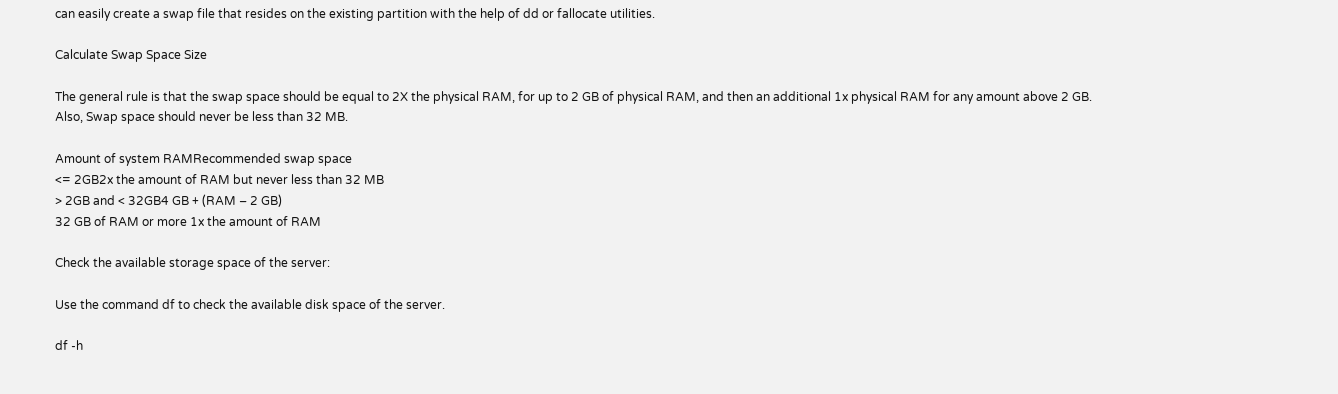can easily create a swap file that resides on the existing partition with the help of dd or fallocate utilities.

Calculate Swap Space Size

The general rule is that the swap space should be equal to 2X the physical RAM, for up to 2 GB of physical RAM, and then an additional 1x physical RAM for any amount above 2 GB. Also, Swap space should never be less than 32 MB.

Amount of system RAMRecommended swap space
<= 2GB2x the amount of RAM but never less than 32 MB
> 2GB and < 32GB4 GB + (RAM – 2 GB)
32 GB of RAM or more 1x the amount of RAM

Check the available storage space of the server:

Use the command df to check the available disk space of the server.

df -h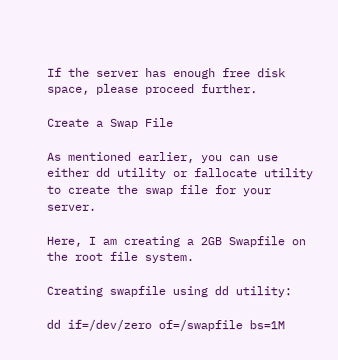If the server has enough free disk space, please proceed further.

Create a Swap File

As mentioned earlier, you can use either dd utility or fallocate utility to create the swap file for your server.

Here, I am creating a 2GB Swapfile on the root file system.

Creating swapfile using dd utility:

dd if=/dev/zero of=/swapfile bs=1M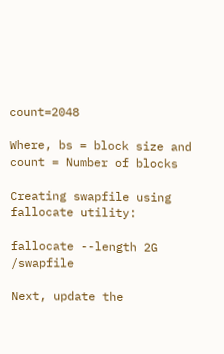count=2048

Where, bs = block size and count = Number of blocks

Creating swapfile using fallocate utility:

fallocate --length 2G /swapfile

Next, update the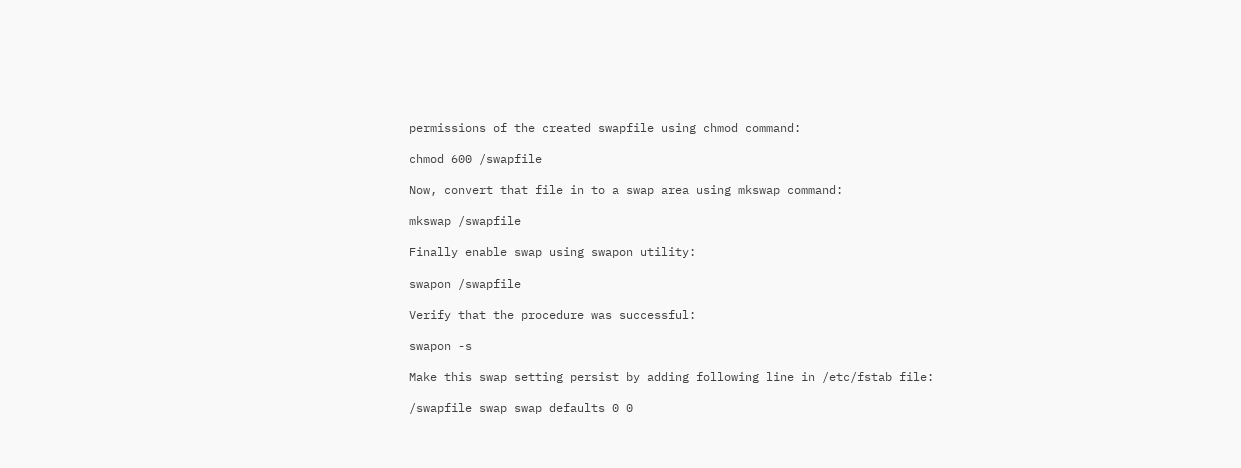permissions of the created swapfile using chmod command:

chmod 600 /swapfile

Now, convert that file in to a swap area using mkswap command:

mkswap /swapfile

Finally enable swap using swapon utility:

swapon /swapfile

Verify that the procedure was successful:

swapon -s

Make this swap setting persist by adding following line in /etc/fstab file:

/swapfile swap swap defaults 0 0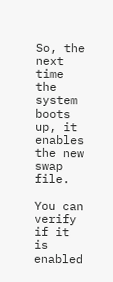So, the next time the system boots up, it enables the new swap file.

You can verify if it is enabled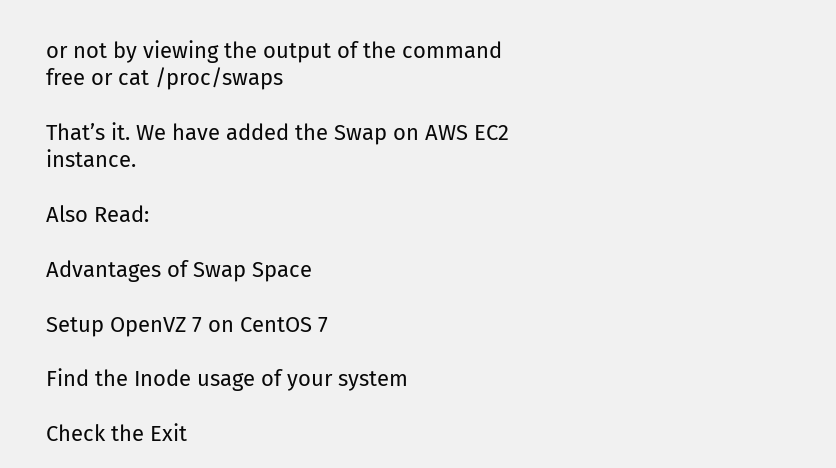or not by viewing the output of the command free or cat /proc/swaps

That’s it. We have added the Swap on AWS EC2 instance.

Also Read:

Advantages of Swap Space

Setup OpenVZ 7 on CentOS 7

Find the Inode usage of your system

Check the Exit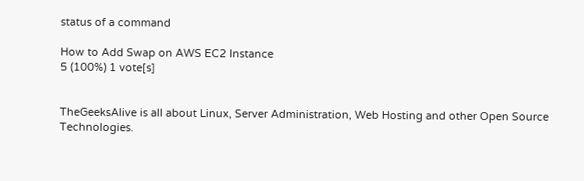status of a command

How to Add Swap on AWS EC2 Instance
5 (100%) 1 vote[s]


TheGeeksAlive is all about Linux, Server Administration, Web Hosting and other Open Source Technologies.